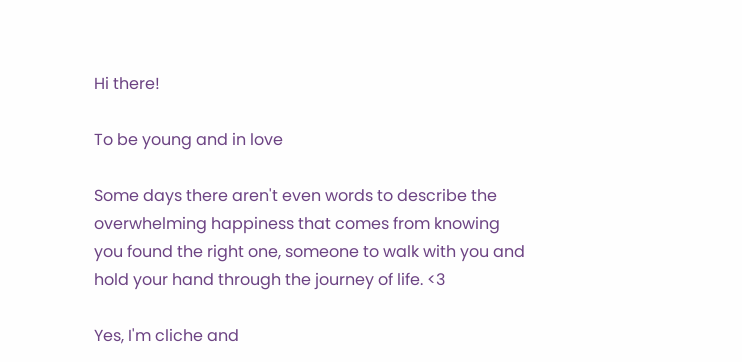Hi there!

To be young and in love

Some days there aren't even words to describe the overwhelming happiness that comes from knowing you found the right one, someone to walk with you and hold your hand through the journey of life. <3

Yes, I'm cliche and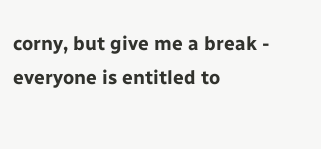corny, but give me a break - everyone is entitled to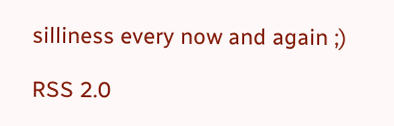silliness every now and again ;)

RSS 2.0